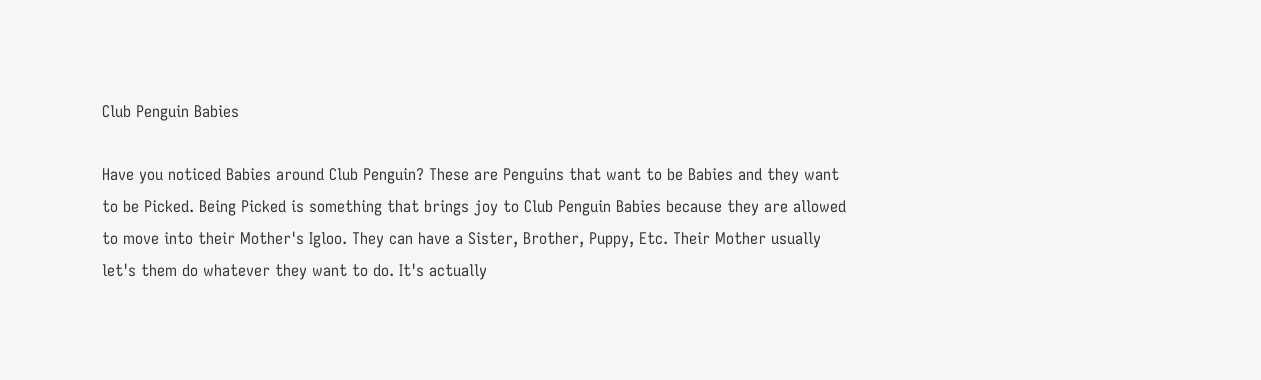Club Penguin Babies

Have you noticed Babies around Club Penguin? These are Penguins that want to be Babies and they want to be Picked. Being Picked is something that brings joy to Club Penguin Babies because they are allowed to move into their Mother's Igloo. They can have a Sister, Brother, Puppy, Etc. Their Mother usually let's them do whatever they want to do. It's actually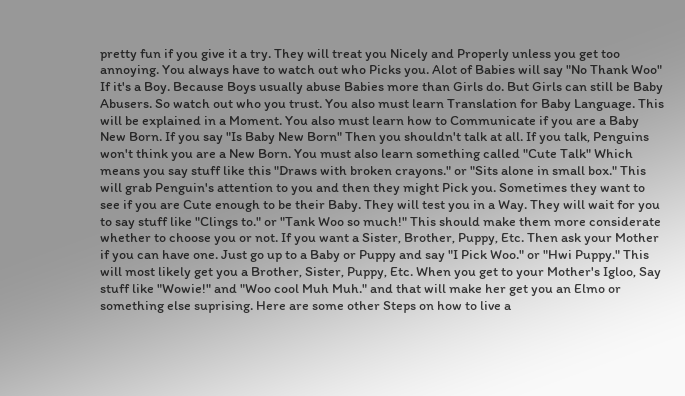pretty fun if you give it a try. They will treat you Nicely and Properly unless you get too annoying. You always have to watch out who Picks you. Alot of Babies will say "No Thank Woo" If it's a Boy. Because Boys usually abuse Babies more than Girls do. But Girls can still be Baby Abusers. So watch out who you trust. You also must learn Translation for Baby Language. This will be explained in a Moment. You also must learn how to Communicate if you are a Baby New Born. If you say "Is Baby New Born" Then you shouldn't talk at all. If you talk, Penguins won't think you are a New Born. You must also learn something called "Cute Talk" Which means you say stuff like this "Draws with broken crayons." or "Sits alone in small box." This will grab Penguin's attention to you and then they might Pick you. Sometimes they want to see if you are Cute enough to be their Baby. They will test you in a Way. They will wait for you to say stuff like "Clings to." or "Tank Woo so much!" This should make them more considerate whether to choose you or not. If you want a Sister, Brother, Puppy, Etc. Then ask your Mother if you can have one. Just go up to a Baby or Puppy and say "I Pick Woo." or "Hwi Puppy." This will most likely get you a Brother, Sister, Puppy, Etc. When you get to your Mother's Igloo, Say stuff like "Wowie!" and "Woo cool Muh Muh." and that will make her get you an Elmo or something else suprising. Here are some other Steps on how to live a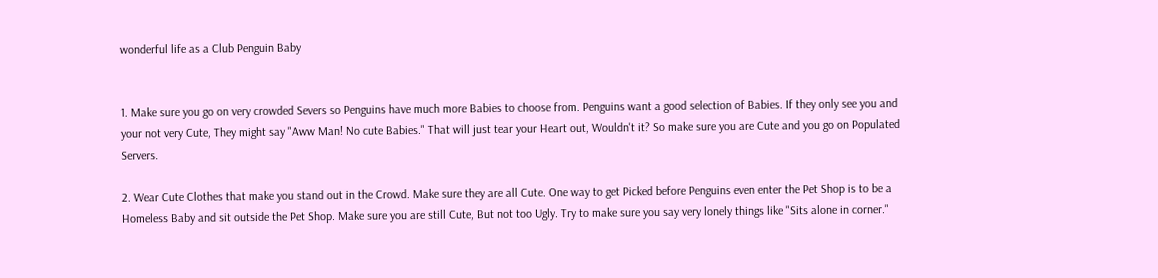wonderful life as a Club Penguin Baby


1. Make sure you go on very crowded Severs so Penguins have much more Babies to choose from. Penguins want a good selection of Babies. If they only see you and your not very Cute, They might say "Aww Man! No cute Babies." That will just tear your Heart out, Wouldn't it? So make sure you are Cute and you go on Populated Servers.

2. Wear Cute Clothes that make you stand out in the Crowd. Make sure they are all Cute. One way to get Picked before Penguins even enter the Pet Shop is to be a Homeless Baby and sit outside the Pet Shop. Make sure you are still Cute, But not too Ugly. Try to make sure you say very lonely things like "Sits alone in corner."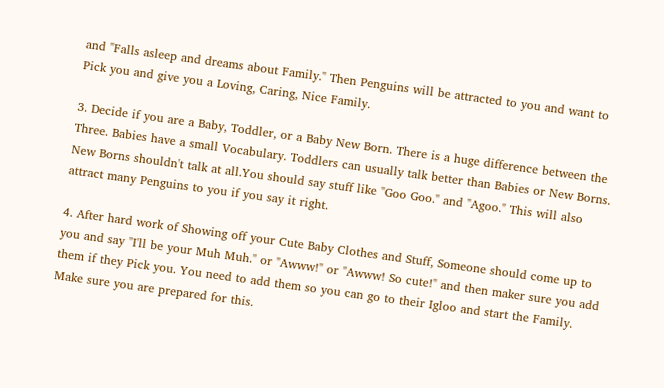and "Falls asleep and dreams about Family." Then Penguins will be attracted to you and want to Pick you and give you a Loving, Caring, Nice Family.

3. Decide if you are a Baby, Toddler, or a Baby New Born. There is a huge difference between the Three. Babies have a small Vocabulary. Toddlers can usually talk better than Babies or New Borns. New Borns shouldn't talk at all.You should say stuff like "Goo Goo." and "Agoo." This will also attract many Penguins to you if you say it right.

4. After hard work of Showing off your Cute Baby Clothes and Stuff, Someone should come up to you and say "I'll be your Muh Muh." or "Awww!" or "Awww! So cute!" and then maker sure you add them if they Pick you. You need to add them so you can go to their Igloo and start the Family. Make sure you are prepared for this.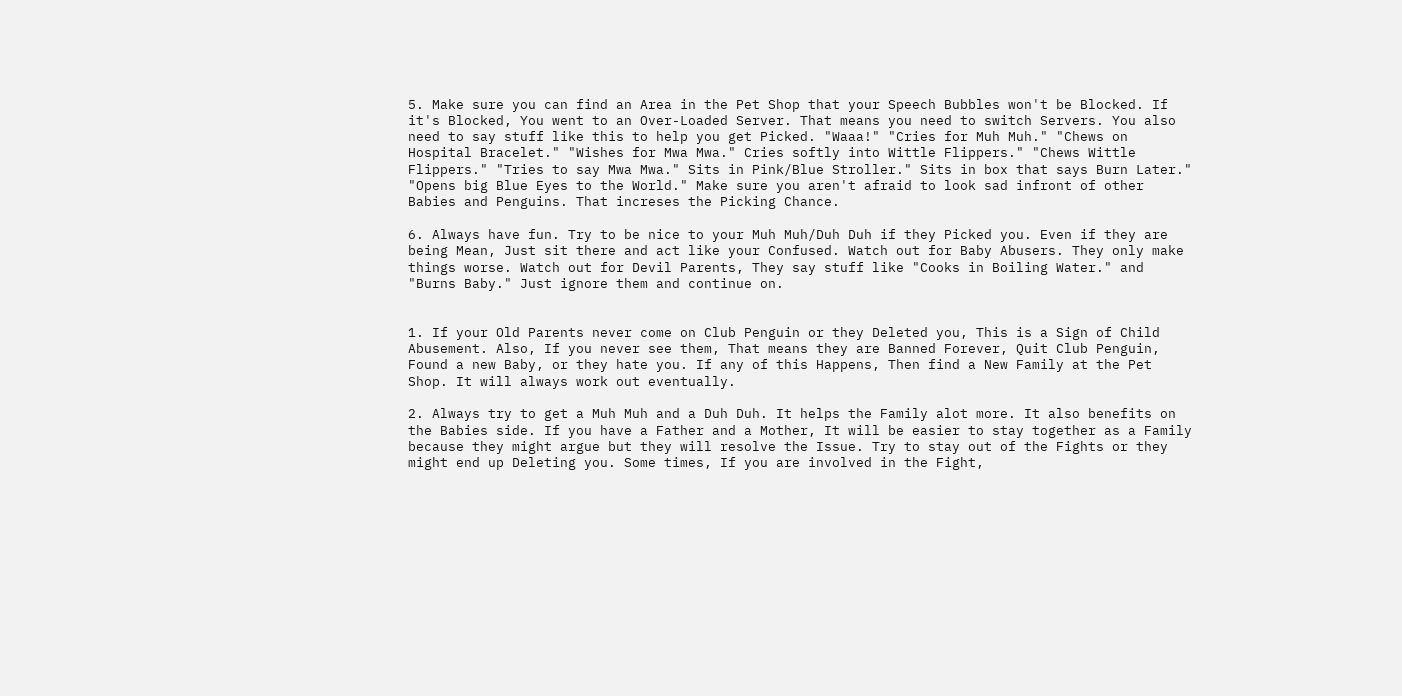5. Make sure you can find an Area in the Pet Shop that your Speech Bubbles won't be Blocked. If it's Blocked, You went to an Over-Loaded Server. That means you need to switch Servers. You also need to say stuff like this to help you get Picked. "Waaa!" "Cries for Muh Muh." "Chews on Hospital Bracelet." "Wishes for Mwa Mwa." Cries softly into Wittle Flippers." "Chews Wittle Flippers." "Tries to say Mwa Mwa." Sits in Pink/Blue Stroller." Sits in box that says Burn Later." "Opens big Blue Eyes to the World." Make sure you aren't afraid to look sad infront of other Babies and Penguins. That increses the Picking Chance.

6. Always have fun. Try to be nice to your Muh Muh/Duh Duh if they Picked you. Even if they are being Mean, Just sit there and act like your Confused. Watch out for Baby Abusers. They only make things worse. Watch out for Devil Parents, They say stuff like "Cooks in Boiling Water." and "Burns Baby." Just ignore them and continue on.


1. If your Old Parents never come on Club Penguin or they Deleted you, This is a Sign of Child Abusement. Also, If you never see them, That means they are Banned Forever, Quit Club Penguin, Found a new Baby, or they hate you. If any of this Happens, Then find a New Family at the Pet Shop. It will always work out eventually.

2. Always try to get a Muh Muh and a Duh Duh. It helps the Family alot more. It also benefits on the Babies side. If you have a Father and a Mother, It will be easier to stay together as a Family because they might argue but they will resolve the Issue. Try to stay out of the Fights or they might end up Deleting you. Some times, If you are involved in the Fight,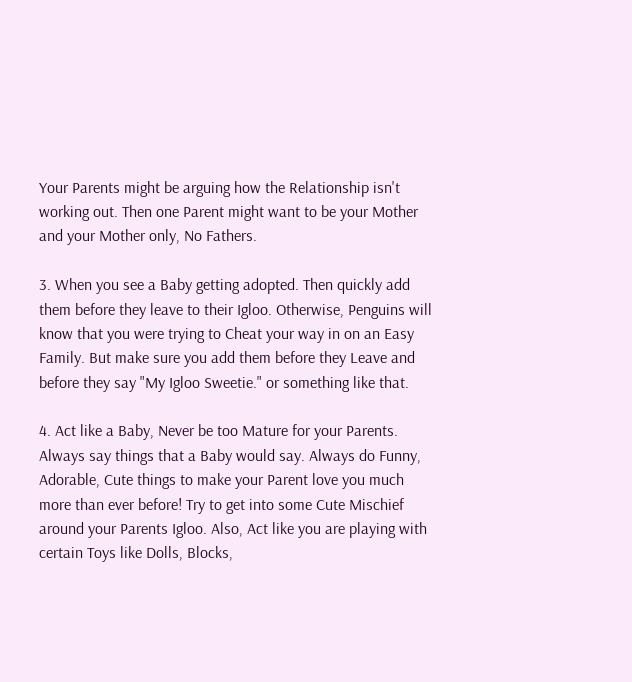Your Parents might be arguing how the Relationship isn't working out. Then one Parent might want to be your Mother and your Mother only, No Fathers.

3. When you see a Baby getting adopted. Then quickly add them before they leave to their Igloo. Otherwise, Penguins will know that you were trying to Cheat your way in on an Easy Family. But make sure you add them before they Leave and before they say "My Igloo Sweetie." or something like that.

4. Act like a Baby, Never be too Mature for your Parents. Always say things that a Baby would say. Always do Funny, Adorable, Cute things to make your Parent love you much more than ever before! Try to get into some Cute Mischief around your Parents Igloo. Also, Act like you are playing with certain Toys like Dolls, Blocks,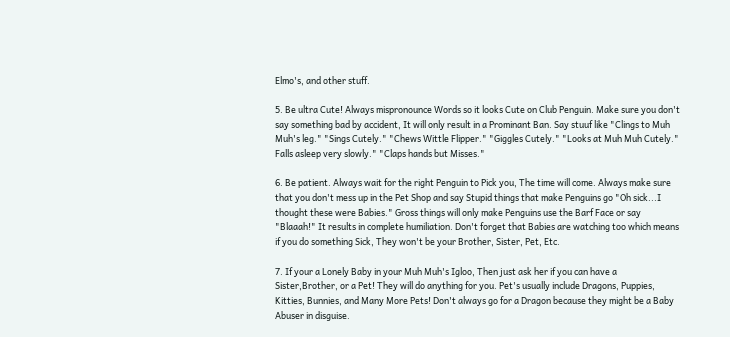Elmo's, and other stuff.

5. Be ultra Cute! Always mispronounce Words so it looks Cute on Club Penguin. Make sure you don't say something bad by accident, It will only result in a Prominant Ban. Say stuuf like "Clings to Muh Muh's leg." "Sings Cutely." "Chews Wittle Flipper." "Giggles Cutely." "Looks at Muh Muh Cutely." Falls asleep very slowly." "Claps hands but Misses."

6. Be patient. Always wait for the right Penguin to Pick you, The time will come. Always make sure that you don't mess up in the Pet Shop and say Stupid things that make Penguins go "Oh sick...I thought these were Babies." Gross things will only make Penguins use the Barf Face or say "Blaaah!" It results in complete humiliation. Don't forget that Babies are watching too which means if you do something Sick, They won't be your Brother, Sister, Pet, Etc.

7. If your a Lonely Baby in your Muh Muh's Igloo, Then just ask her if you can have a Sister,Brother, or a Pet! They will do anything for you. Pet's usually include Dragons, Puppies, Kitties, Bunnies, and Many More Pets! Don't always go for a Dragon because they might be a Baby Abuser in disguise.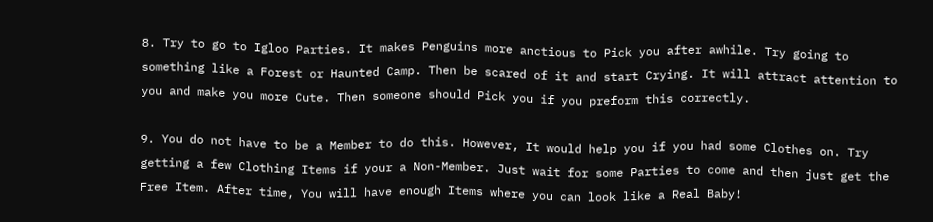8. Try to go to Igloo Parties. It makes Penguins more anctious to Pick you after awhile. Try going to something like a Forest or Haunted Camp. Then be scared of it and start Crying. It will attract attention to you and make you more Cute. Then someone should Pick you if you preform this correctly.

9. You do not have to be a Member to do this. However, It would help you if you had some Clothes on. Try getting a few Clothing Items if your a Non-Member. Just wait for some Parties to come and then just get the Free Item. After time, You will have enough Items where you can look like a Real Baby!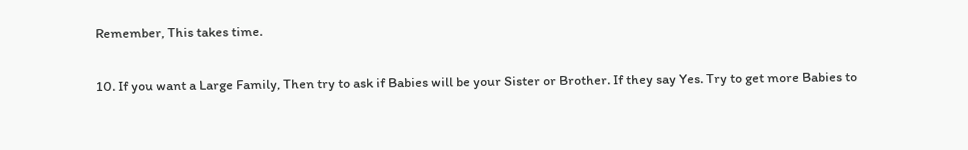Remember, This takes time.

10. If you want a Large Family, Then try to ask if Babies will be your Sister or Brother. If they say Yes. Try to get more Babies to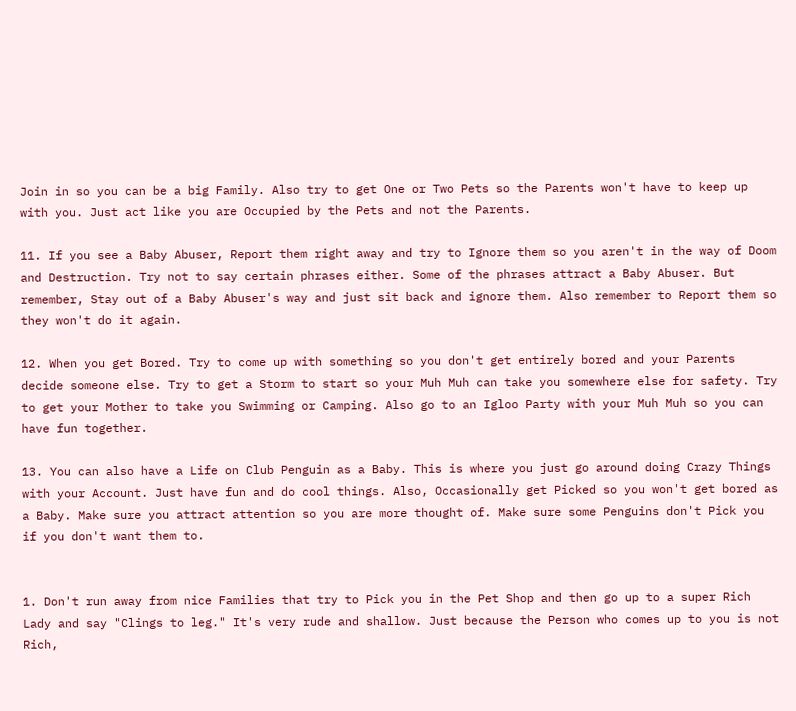Join in so you can be a big Family. Also try to get One or Two Pets so the Parents won't have to keep up with you. Just act like you are Occupied by the Pets and not the Parents.

11. If you see a Baby Abuser, Report them right away and try to Ignore them so you aren't in the way of Doom and Destruction. Try not to say certain phrases either. Some of the phrases attract a Baby Abuser. But remember, Stay out of a Baby Abuser's way and just sit back and ignore them. Also remember to Report them so they won't do it again.

12. When you get Bored. Try to come up with something so you don't get entirely bored and your Parents decide someone else. Try to get a Storm to start so your Muh Muh can take you somewhere else for safety. Try to get your Mother to take you Swimming or Camping. Also go to an Igloo Party with your Muh Muh so you can have fun together.

13. You can also have a Life on Club Penguin as a Baby. This is where you just go around doing Crazy Things with your Account. Just have fun and do cool things. Also, Occasionally get Picked so you won't get bored as a Baby. Make sure you attract attention so you are more thought of. Make sure some Penguins don't Pick you if you don't want them to.


1. Don't run away from nice Families that try to Pick you in the Pet Shop and then go up to a super Rich Lady and say "Clings to leg." It's very rude and shallow. Just because the Person who comes up to you is not Rich,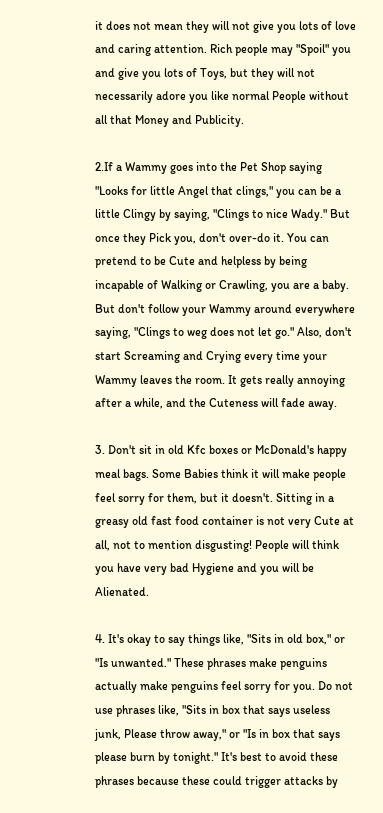it does not mean they will not give you lots of love and caring attention. Rich people may "Spoil" you and give you lots of Toys, but they will not necessarily adore you like normal People without all that Money and Publicity.

2.If a Wammy goes into the Pet Shop saying "Looks for little Angel that clings," you can be a little Clingy by saying, "Clings to nice Wady." But once they Pick you, don't over-do it. You can pretend to be Cute and helpless by being incapable of Walking or Crawling, you are a baby. But don't follow your Wammy around everywhere saying, "Clings to weg does not let go." Also, don't start Screaming and Crying every time your Wammy leaves the room. It gets really annoying after a while, and the Cuteness will fade away.

3. Don't sit in old Kfc boxes or McDonald's happy meal bags. Some Babies think it will make people feel sorry for them, but it doesn't. Sitting in a greasy old fast food container is not very Cute at all, not to mention disgusting! People will think you have very bad Hygiene and you will be Alienated.

4. It's okay to say things like, "Sits in old box," or "Is unwanted." These phrases make penguins actually make penguins feel sorry for you. Do not use phrases like, "Sits in box that says useless junk, Please throw away," or "Is in box that says please burn by tonight." It's best to avoid these phrases because these could trigger attacks by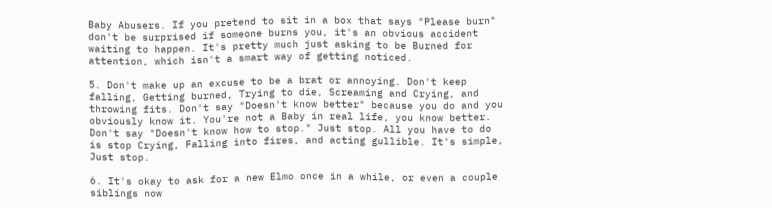Baby Abusers. If you pretend to sit in a box that says "Please burn" don't be surprised if someone burns you, it's an obvious accident waiting to happen. It's pretty much just asking to be Burned for attention, which isn't a smart way of getting noticed.

5. Don't make up an excuse to be a brat or annoying. Don't keep falling, Getting burned, Trying to die, Screaming and Crying, and throwing fits. Don't say "Doesn't know better" because you do and you obviously know it. You're not a Baby in real life, you know better. Don't say "Doesn't know how to stop." Just stop. All you have to do is stop Crying, Falling into fires, and acting gullible. It's simple, Just stop.

6. It's okay to ask for a new Elmo once in a while, or even a couple siblings now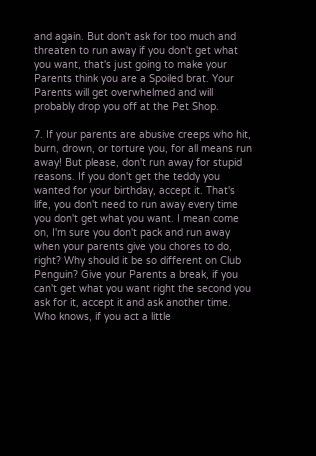and again. But don't ask for too much and threaten to run away if you don't get what you want, that's just going to make your Parents think you are a Spoiled brat. Your Parents will get overwhelmed and will probably drop you off at the Pet Shop.

7. If your parents are abusive creeps who hit, burn, drown, or torture you, for all means run away! But please, don't run away for stupid reasons. If you don't get the teddy you wanted for your birthday, accept it. That's life, you don't need to run away every time you don't get what you want. I mean come on, I'm sure you don't pack and run away when your parents give you chores to do, right? Why should it be so different on Club Penguin? Give your Parents a break, if you can't get what you want right the second you ask for it, accept it and ask another time. Who knows, if you act a little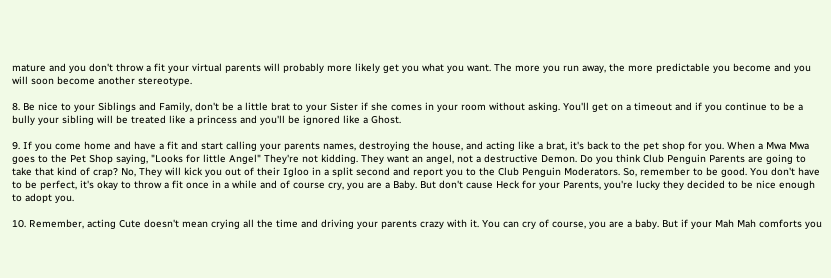mature and you don't throw a fit your virtual parents will probably more likely get you what you want. The more you run away, the more predictable you become and you will soon become another stereotype.

8. Be nice to your Siblings and Family, don't be a little brat to your Sister if she comes in your room without asking. You'll get on a timeout and if you continue to be a bully your sibling will be treated like a princess and you'll be ignored like a Ghost.

9. If you come home and have a fit and start calling your parents names, destroying the house, and acting like a brat, it's back to the pet shop for you. When a Mwa Mwa goes to the Pet Shop saying, "Looks for little Angel" They're not kidding. They want an angel, not a destructive Demon. Do you think Club Penguin Parents are going to take that kind of crap? No, They will kick you out of their Igloo in a split second and report you to the Club Penguin Moderators. So, remember to be good. You don't have to be perfect, it's okay to throw a fit once in a while and of course cry, you are a Baby. But don't cause Heck for your Parents, you're lucky they decided to be nice enough to adopt you.

10. Remember, acting Cute doesn't mean crying all the time and driving your parents crazy with it. You can cry of course, you are a baby. But if your Mah Mah comforts you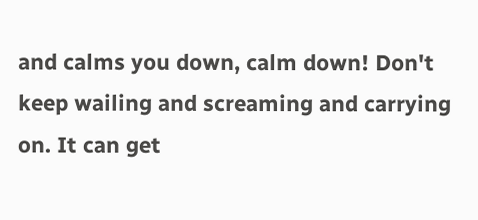and calms you down, calm down! Don't keep wailing and screaming and carrying on. It can get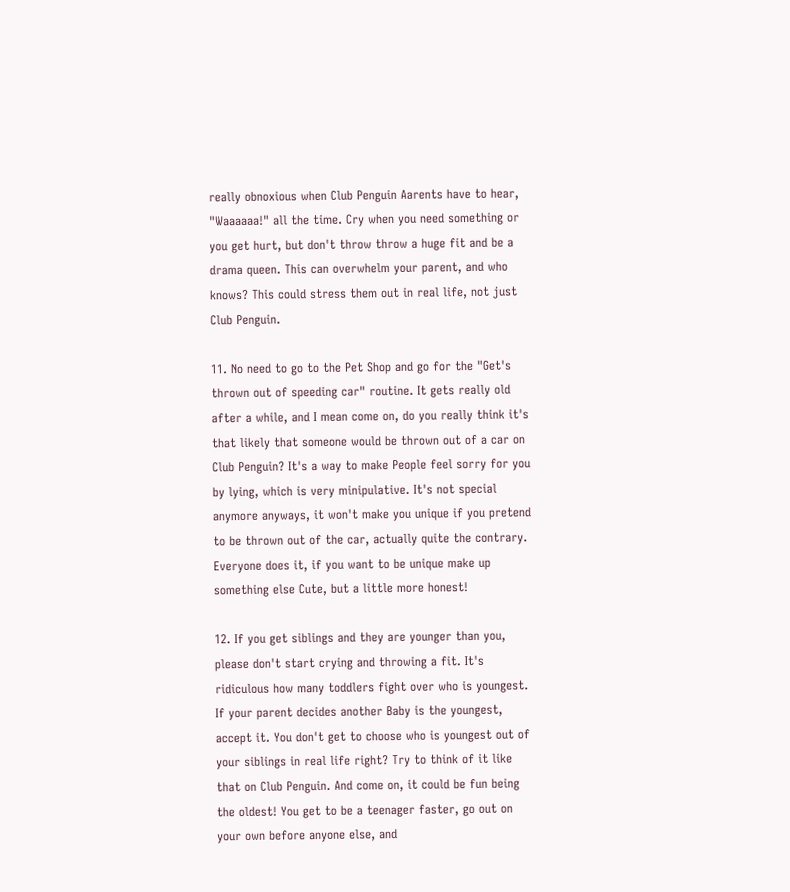really obnoxious when Club Penguin Aarents have to hear, "Waaaaaa!" all the time. Cry when you need something or you get hurt, but don't throw throw a huge fit and be a drama queen. This can overwhelm your parent, and who knows? This could stress them out in real life, not just Club Penguin.

11. No need to go to the Pet Shop and go for the "Get's thrown out of speeding car" routine. It gets really old after a while, and I mean come on, do you really think it's that likely that someone would be thrown out of a car on Club Penguin? It's a way to make People feel sorry for you by lying, which is very minipulative. It's not special anymore anyways, it won't make you unique if you pretend to be thrown out of the car, actually quite the contrary. Everyone does it, if you want to be unique make up something else Cute, but a little more honest!

12. If you get siblings and they are younger than you, please don't start crying and throwing a fit. It's ridiculous how many toddlers fight over who is youngest. If your parent decides another Baby is the youngest, accept it. You don't get to choose who is youngest out of your siblings in real life right? Try to think of it like that on Club Penguin. And come on, it could be fun being the oldest! You get to be a teenager faster, go out on your own before anyone else, and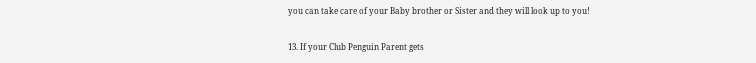you can take care of your Baby brother or Sister and they will look up to you!

13. If your Club Penguin Parent gets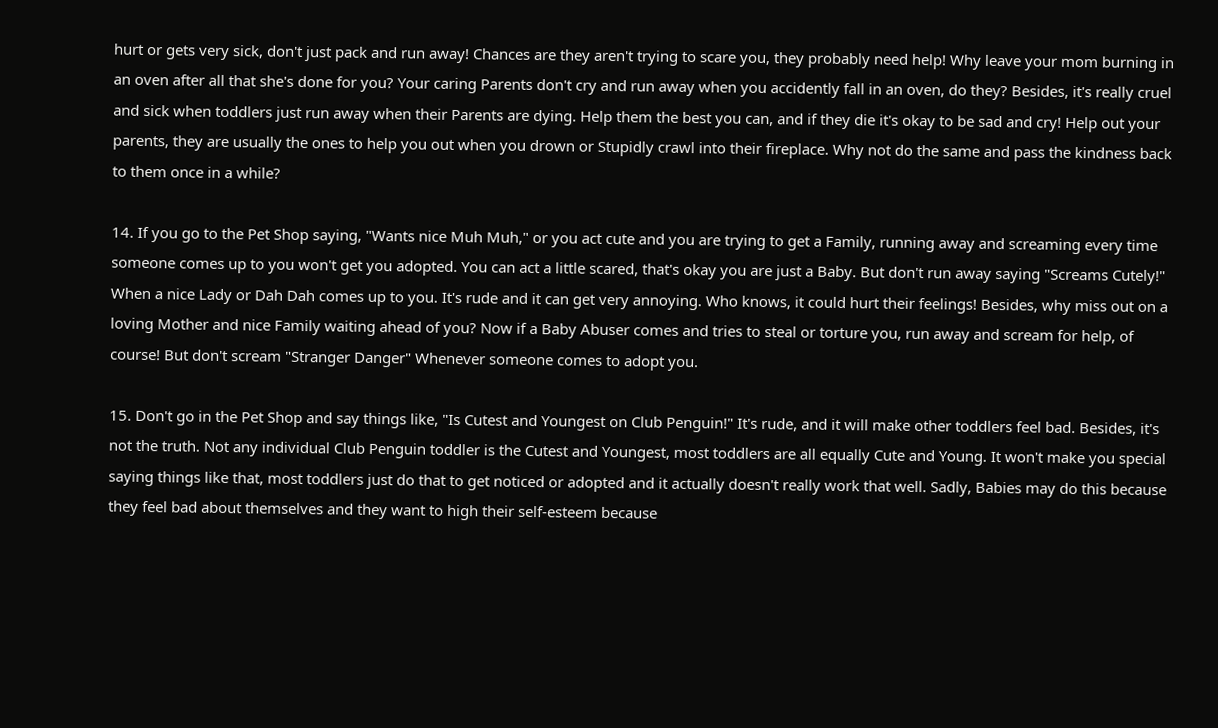hurt or gets very sick, don't just pack and run away! Chances are they aren't trying to scare you, they probably need help! Why leave your mom burning in an oven after all that she's done for you? Your caring Parents don't cry and run away when you accidently fall in an oven, do they? Besides, it's really cruel and sick when toddlers just run away when their Parents are dying. Help them the best you can, and if they die it's okay to be sad and cry! Help out your parents, they are usually the ones to help you out when you drown or Stupidly crawl into their fireplace. Why not do the same and pass the kindness back to them once in a while?

14. If you go to the Pet Shop saying, "Wants nice Muh Muh," or you act cute and you are trying to get a Family, running away and screaming every time someone comes up to you won't get you adopted. You can act a little scared, that's okay you are just a Baby. But don't run away saying "Screams Cutely!" When a nice Lady or Dah Dah comes up to you. It's rude and it can get very annoying. Who knows, it could hurt their feelings! Besides, why miss out on a loving Mother and nice Family waiting ahead of you? Now if a Baby Abuser comes and tries to steal or torture you, run away and scream for help, of course! But don't scream "Stranger Danger" Whenever someone comes to adopt you.

15. Don't go in the Pet Shop and say things like, "Is Cutest and Youngest on Club Penguin!" It's rude, and it will make other toddlers feel bad. Besides, it's not the truth. Not any individual Club Penguin toddler is the Cutest and Youngest, most toddlers are all equally Cute and Young. It won't make you special saying things like that, most toddlers just do that to get noticed or adopted and it actually doesn't really work that well. Sadly, Babies may do this because they feel bad about themselves and they want to high their self-esteem because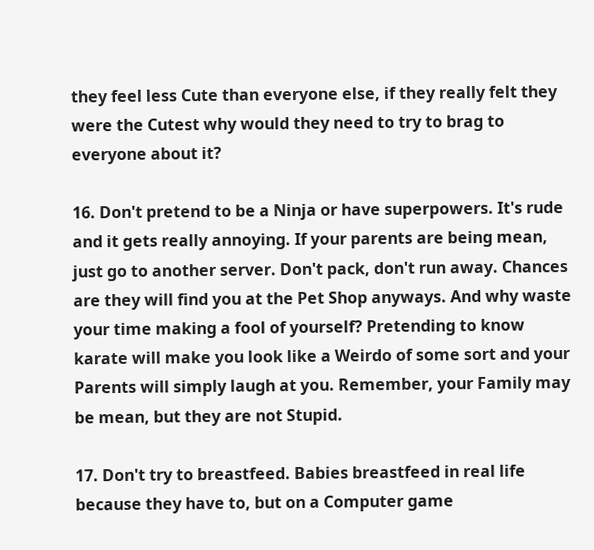they feel less Cute than everyone else, if they really felt they were the Cutest why would they need to try to brag to everyone about it?

16. Don't pretend to be a Ninja or have superpowers. It's rude and it gets really annoying. If your parents are being mean, just go to another server. Don't pack, don't run away. Chances are they will find you at the Pet Shop anyways. And why waste your time making a fool of yourself? Pretending to know karate will make you look like a Weirdo of some sort and your Parents will simply laugh at you. Remember, your Family may be mean, but they are not Stupid.

17. Don't try to breastfeed. Babies breastfeed in real life because they have to, but on a Computer game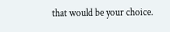that would be your choice.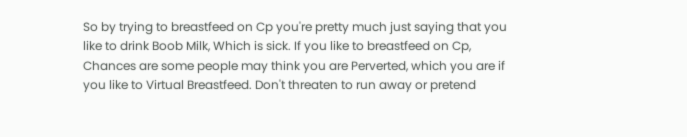So by trying to breastfeed on Cp you're pretty much just saying that you like to drink Boob Milk, Which is sick. If you like to breastfeed on Cp, Chances are some people may think you are Perverted, which you are if you like to Virtual Breastfeed. Don't threaten to run away or pretend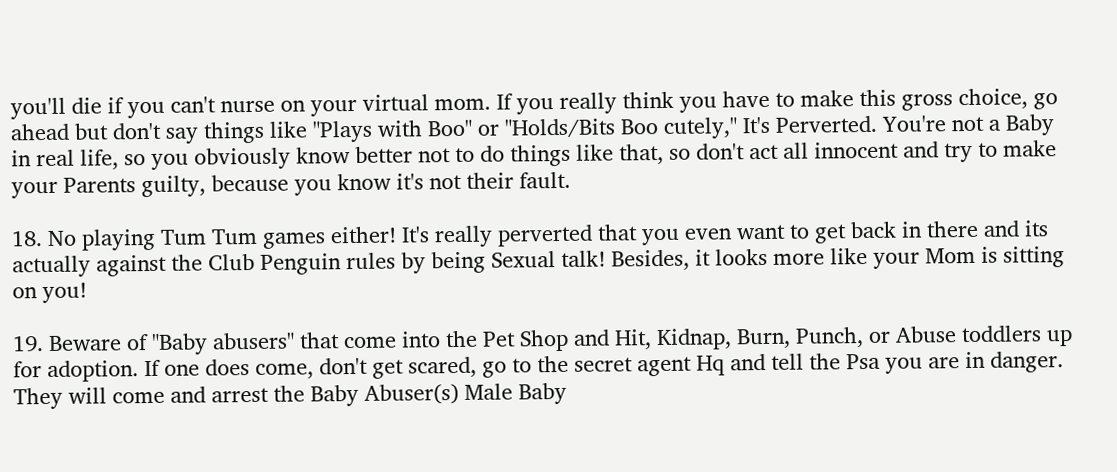you'll die if you can't nurse on your virtual mom. If you really think you have to make this gross choice, go ahead but don't say things like "Plays with Boo" or "Holds/Bits Boo cutely," It's Perverted. You're not a Baby in real life, so you obviously know better not to do things like that, so don't act all innocent and try to make your Parents guilty, because you know it's not their fault.

18. No playing Tum Tum games either! It's really perverted that you even want to get back in there and its actually against the Club Penguin rules by being Sexual talk! Besides, it looks more like your Mom is sitting on you!

19. Beware of "Baby abusers" that come into the Pet Shop and Hit, Kidnap, Burn, Punch, or Abuse toddlers up for adoption. If one does come, don't get scared, go to the secret agent Hq and tell the Psa you are in danger. They will come and arrest the Baby Abuser(s) Male Baby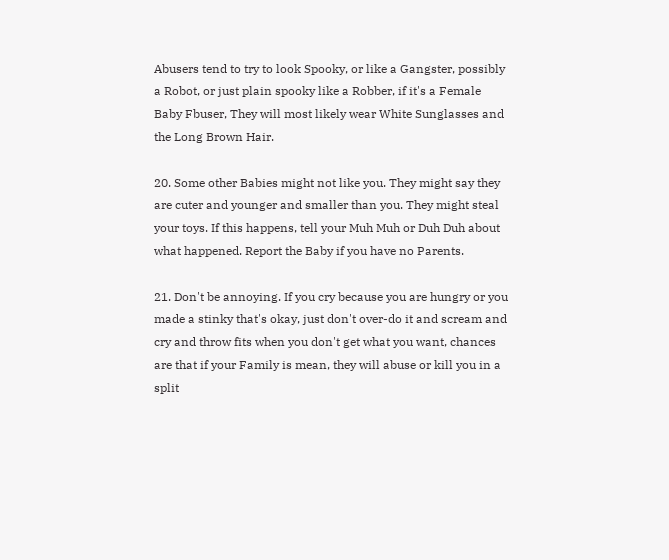Abusers tend to try to look Spooky, or like a Gangster, possibly a Robot, or just plain spooky like a Robber, if it's a Female Baby Fbuser, They will most likely wear White Sunglasses and the Long Brown Hair.

20. Some other Babies might not like you. They might say they are cuter and younger and smaller than you. They might steal your toys. If this happens, tell your Muh Muh or Duh Duh about what happened. Report the Baby if you have no Parents.

21. Don't be annoying. If you cry because you are hungry or you made a stinky that's okay, just don't over-do it and scream and cry and throw fits when you don't get what you want, chances are that if your Family is mean, they will abuse or kill you in a split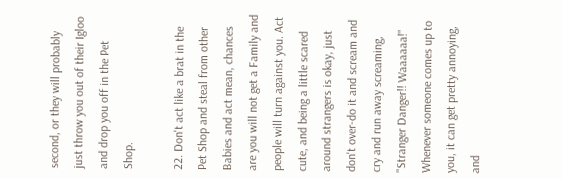second, or they will probably just throw you out of their Igloo and drop you off in the Pet Shop.

22. Don't act like a brat in the Pet Shop and steal from other Babies and act mean, chances are you will not get a Family and people will turn against you. Act cute, and being a little scared around strangers is okay, just don't over-do it and scream and cry and run away screaming, "Stranger Danger!! Waaaaaa!" Whenever someone comes up to you, it can get pretty annoying, and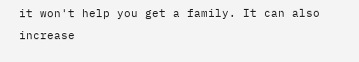it won't help you get a family. It can also increase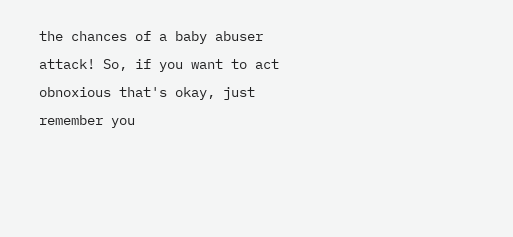the chances of a baby abuser attack! So, if you want to act obnoxious that's okay, just remember you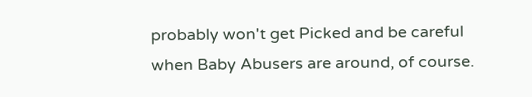probably won't get Picked and be careful when Baby Abusers are around, of course.